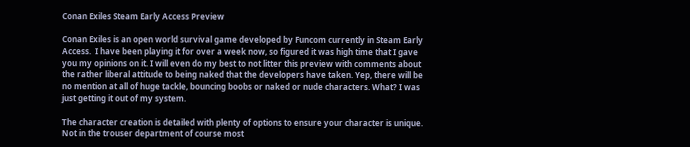Conan Exiles Steam Early Access Preview

Conan Exiles is an open world survival game developed by Funcom currently in Steam Early Access.  I have been playing it for over a week now, so figured it was high time that I gave you my opinions on it. I will even do my best to not litter this preview with comments about the rather liberal attitude to being naked that the developers have taken. Yep, there will be no mention at all of huge tackle, bouncing boobs or naked or nude characters. What? I was just getting it out of my system.

The character creation is detailed with plenty of options to ensure your character is unique. Not in the trouser department of course most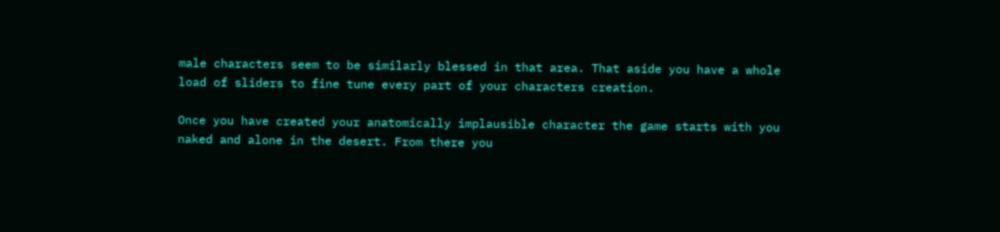male characters seem to be similarly blessed in that area. That aside you have a whole load of sliders to fine tune every part of your characters creation.

Once you have created your anatomically implausible character the game starts with you naked and alone in the desert. From there you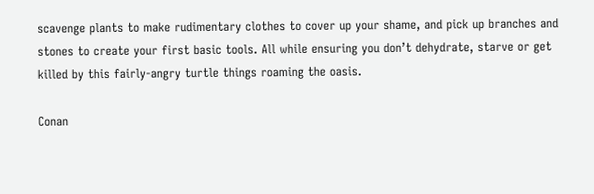scavenge plants to make rudimentary clothes to cover up your shame, and pick up branches and stones to create your first basic tools. All while ensuring you don’t dehydrate, starve or get killed by this fairly-angry turtle things roaming the oasis.

Conan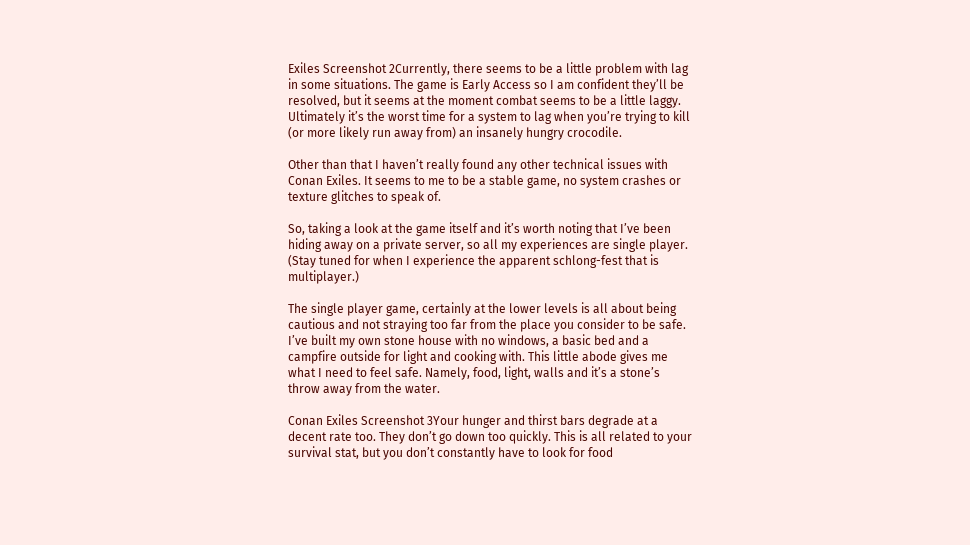Exiles Screenshot 2Currently, there seems to be a little problem with lag in some situations. The game is Early Access so I am confident they’ll be resolved, but it seems at the moment combat seems to be a little laggy. Ultimately it’s the worst time for a system to lag when you’re trying to kill (or more likely run away from) an insanely hungry crocodile.

Other than that I haven’t really found any other technical issues with Conan Exiles. It seems to me to be a stable game, no system crashes or texture glitches to speak of.

So, taking a look at the game itself and it’s worth noting that I’ve been hiding away on a private server, so all my experiences are single player. (Stay tuned for when I experience the apparent schlong-fest that is multiplayer.)

The single player game, certainly at the lower levels is all about being cautious and not straying too far from the place you consider to be safe. I’ve built my own stone house with no windows, a basic bed and a campfire outside for light and cooking with. This little abode gives me what I need to feel safe. Namely, food, light, walls and it’s a stone’s throw away from the water.

Conan Exiles Screenshot 3Your hunger and thirst bars degrade at a decent rate too. They don’t go down too quickly. This is all related to your survival stat, but you don’t constantly have to look for food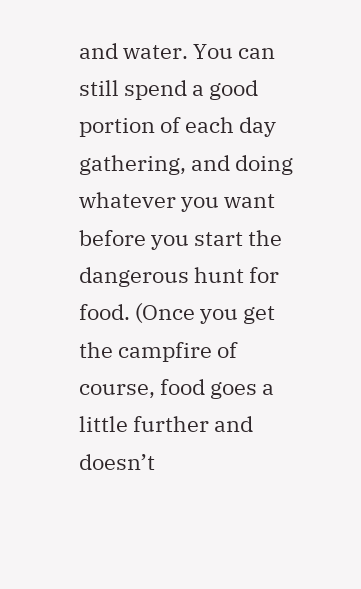and water. You can still spend a good portion of each day gathering, and doing whatever you want before you start the dangerous hunt for food. (Once you get the campfire of course, food goes a little further and doesn’t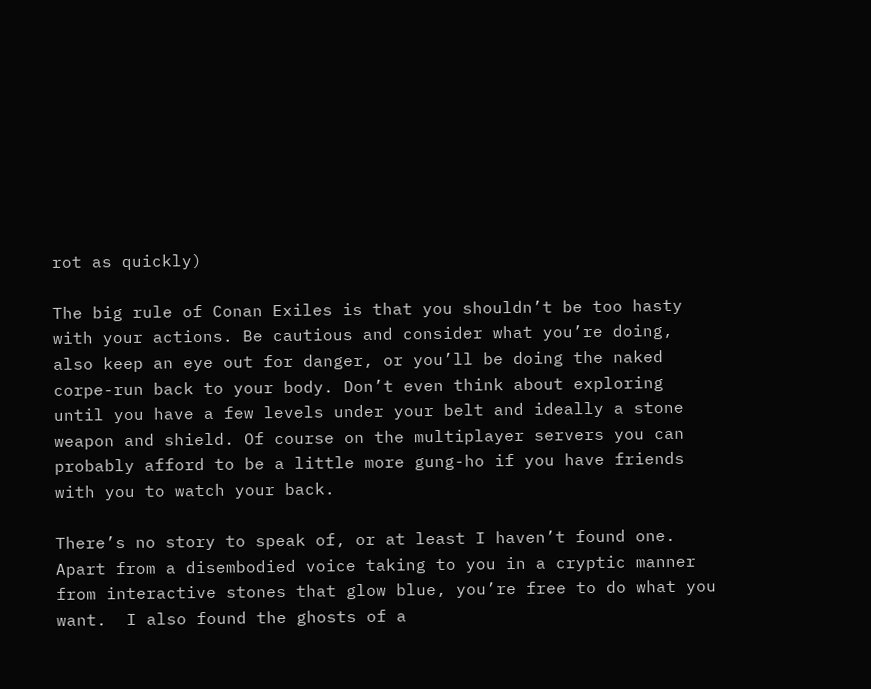rot as quickly)

The big rule of Conan Exiles is that you shouldn’t be too hasty with your actions. Be cautious and consider what you’re doing, also keep an eye out for danger, or you’ll be doing the naked corpe-run back to your body. Don’t even think about exploring until you have a few levels under your belt and ideally a stone weapon and shield. Of course on the multiplayer servers you can probably afford to be a little more gung-ho if you have friends with you to watch your back.

There’s no story to speak of, or at least I haven’t found one. Apart from a disembodied voice taking to you in a cryptic manner from interactive stones that glow blue, you’re free to do what you want.  I also found the ghosts of a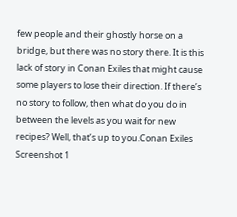few people and their ghostly horse on a bridge, but there was no story there. It is this lack of story in Conan Exiles that might cause some players to lose their direction. If there’s no story to follow, then what do you do in between the levels as you wait for new recipes? Well, that’s up to you.Conan Exiles Screenshot 1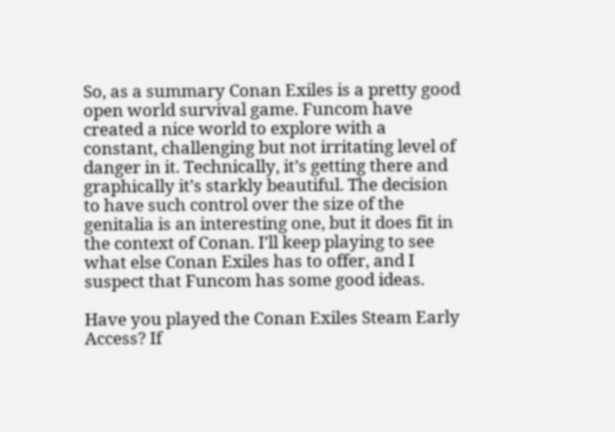So, as a summary Conan Exiles is a pretty good open world survival game. Funcom have created a nice world to explore with a constant, challenging but not irritating level of danger in it. Technically, it’s getting there and graphically it’s starkly beautiful. The decision to have such control over the size of the genitalia is an interesting one, but it does fit in the context of Conan. I’ll keep playing to see what else Conan Exiles has to offer, and I suspect that Funcom has some good ideas.

Have you played the Conan Exiles Steam Early Access? If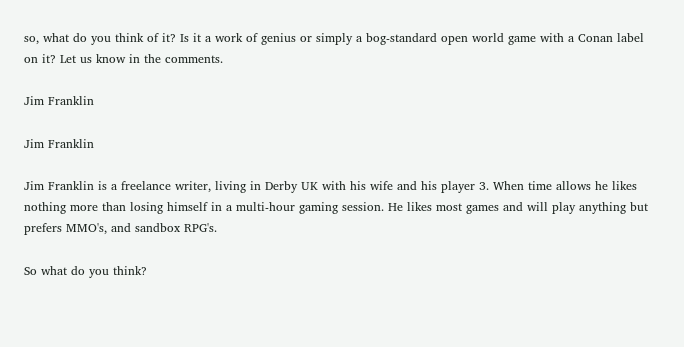so, what do you think of it? Is it a work of genius or simply a bog-standard open world game with a Conan label on it? Let us know in the comments.

Jim Franklin

Jim Franklin

Jim Franklin is a freelance writer, living in Derby UK with his wife and his player 3. When time allows he likes nothing more than losing himself in a multi-hour gaming session. He likes most games and will play anything but prefers MMO's, and sandbox RPG's.

So what do you think?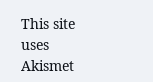This site uses Akismet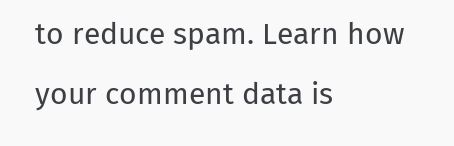to reduce spam. Learn how your comment data is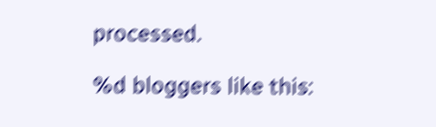processed.

%d bloggers like this: